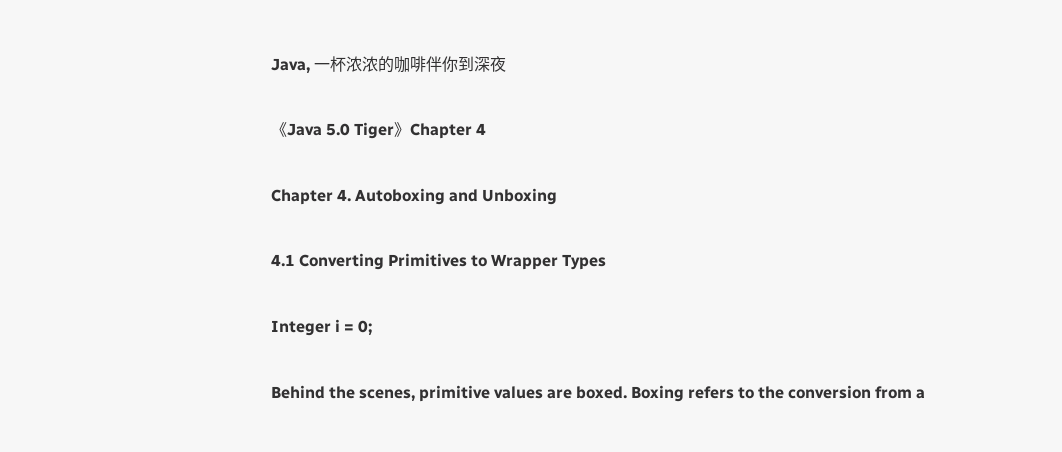Java, 一杯浓浓的咖啡伴你到深夜

《Java 5.0 Tiger》Chapter 4

Chapter 4. Autoboxing and Unboxing

4.1 Converting Primitives to Wrapper Types

Integer i = 0;

Behind the scenes, primitive values are boxed. Boxing refers to the conversion from a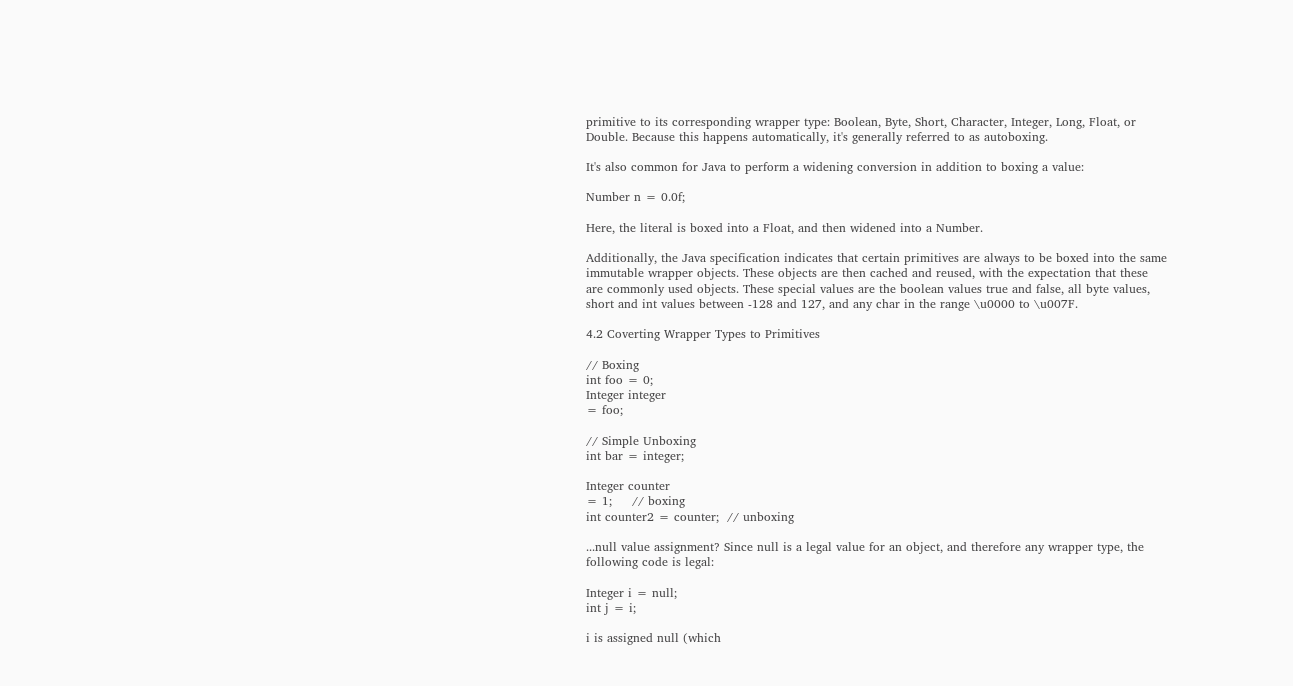primitive to its corresponding wrapper type: Boolean, Byte, Short, Character, Integer, Long, Float, or Double. Because this happens automatically, it's generally referred to as autoboxing.

It's also common for Java to perform a widening conversion in addition to boxing a value:

Number n = 0.0f;

Here, the literal is boxed into a Float, and then widened into a Number.

Additionally, the Java specification indicates that certain primitives are always to be boxed into the same immutable wrapper objects. These objects are then cached and reused, with the expectation that these are commonly used objects. These special values are the boolean values true and false, all byte values, short and int values between -128 and 127, and any char in the range \u0000 to \u007F.

4.2 Coverting Wrapper Types to Primitives

// Boxing
int foo = 0;
Integer integer
= foo;

// Simple Unboxing
int bar = integer;

Integer counter
= 1;     // boxing
int counter2 = counter;  // unboxing

...null value assignment? Since null is a legal value for an object, and therefore any wrapper type, the following code is legal:

Integer i = null;
int j = i;

i is assigned null (which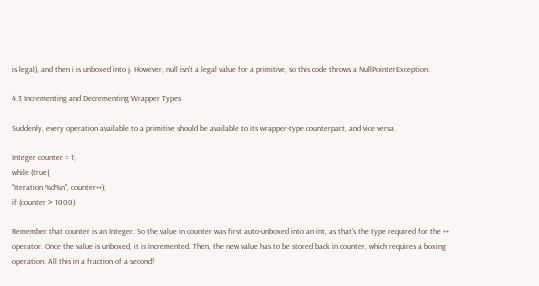is legal), and then i is unboxed into j. However, null isn't a legal value for a primitive, so this code throws a NullPointerException.

4.3 Incrementing and Decrementing Wrapper Types

Suddenly, every operation available to a primitive should be available to its wrapper-type counterpart, and vice versa.

Integer counter = 1;
while (true{
"Iteration %d%n", counter++);
if (counter > 1000)

Remember that counter is an Integer. So the value in counter was first auto-unboxed into an int, as that's the type required for the ++ operator. Once the value is unboxed, it is incremented. Then, the new value has to be stored back in counter, which requires a boxing operation. All this in a fraction of a second!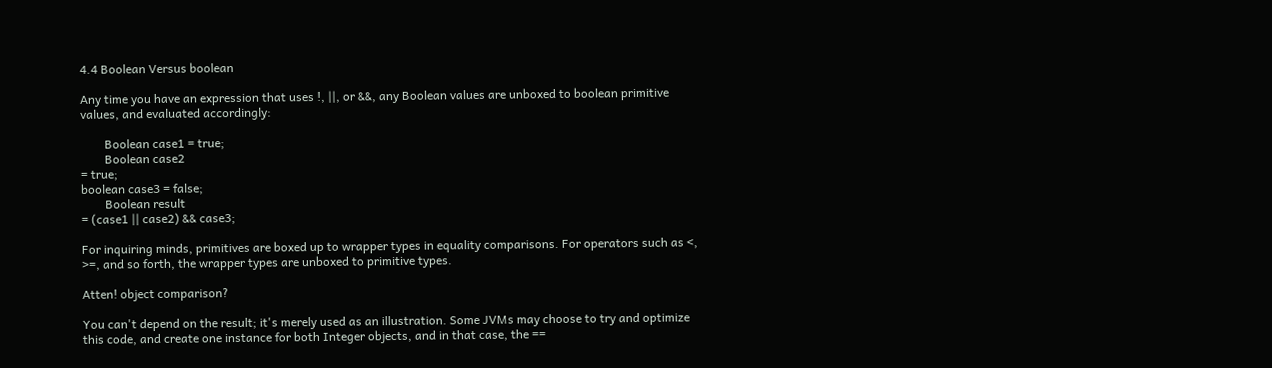4.4 Boolean Versus boolean

Any time you have an expression that uses !, ||, or &&, any Boolean values are unboxed to boolean primitive values, and evaluated accordingly:

        Boolean case1 = true;
        Boolean case2
= true;
boolean case3 = false;
        Boolean result
= (case1 || case2) && case3;

For inquiring minds, primitives are boxed up to wrapper types in equality comparisons. For operators such as <, >=, and so forth, the wrapper types are unboxed to primitive types.

Atten! object comparison?

You can't depend on the result; it's merely used as an illustration. Some JVMs may choose to try and optimize this code, and create one instance for both Integer objects, and in that case, the ==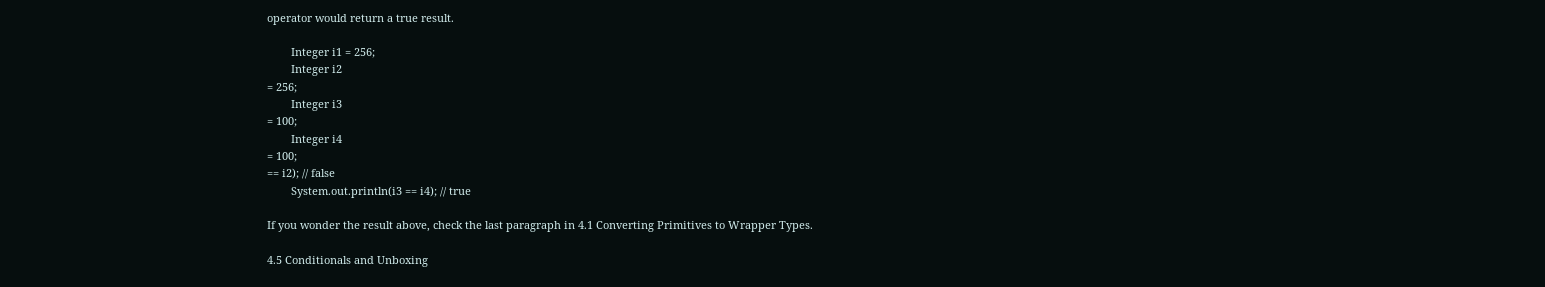operator would return a true result.

        Integer i1 = 256;
        Integer i2
= 256;
        Integer i3
= 100;
        Integer i4
= 100;
== i2); // false
        System.out.println(i3 == i4); // true

If you wonder the result above, check the last paragraph in 4.1 Converting Primitives to Wrapper Types.

4.5 Conditionals and Unboxing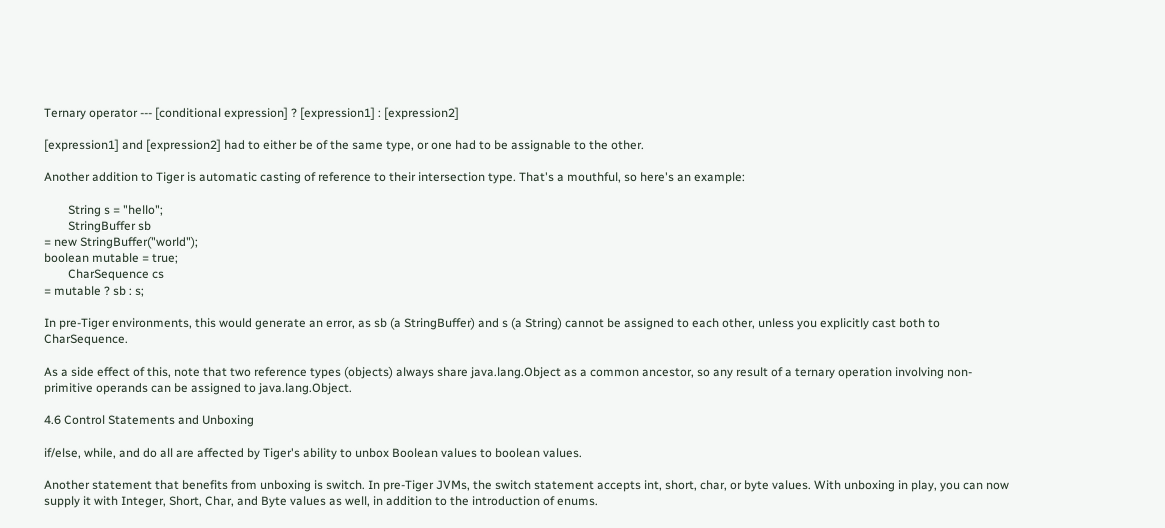Ternary operator --- [conditional expression] ? [expression1] : [expression2]

[expression1] and [expression2] had to either be of the same type, or one had to be assignable to the other.

Another addition to Tiger is automatic casting of reference to their intersection type. That's a mouthful, so here's an example:

        String s = "hello";
        StringBuffer sb
= new StringBuffer("world");
boolean mutable = true;
        CharSequence cs
= mutable ? sb : s;

In pre-Tiger environments, this would generate an error, as sb (a StringBuffer) and s (a String) cannot be assigned to each other, unless you explicitly cast both to CharSequence.

As a side effect of this, note that two reference types (objects) always share java.lang.Object as a common ancestor, so any result of a ternary operation involving non-primitive operands can be assigned to java.lang.Object.

4.6 Control Statements and Unboxing

if/else, while, and do all are affected by Tiger's ability to unbox Boolean values to boolean values.

Another statement that benefits from unboxing is switch. In pre-Tiger JVMs, the switch statement accepts int, short, char, or byte values. With unboxing in play, you can now supply it with Integer, Short, Char, and Byte values as well, in addition to the introduction of enums.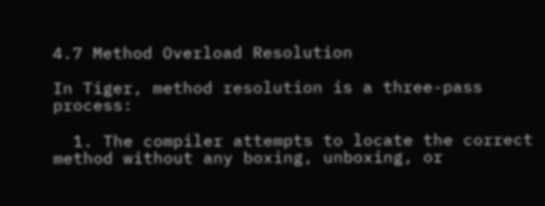4.7 Method Overload Resolution

In Tiger, method resolution is a three-pass process:

  1. The compiler attempts to locate the correct method without any boxing, unboxing, or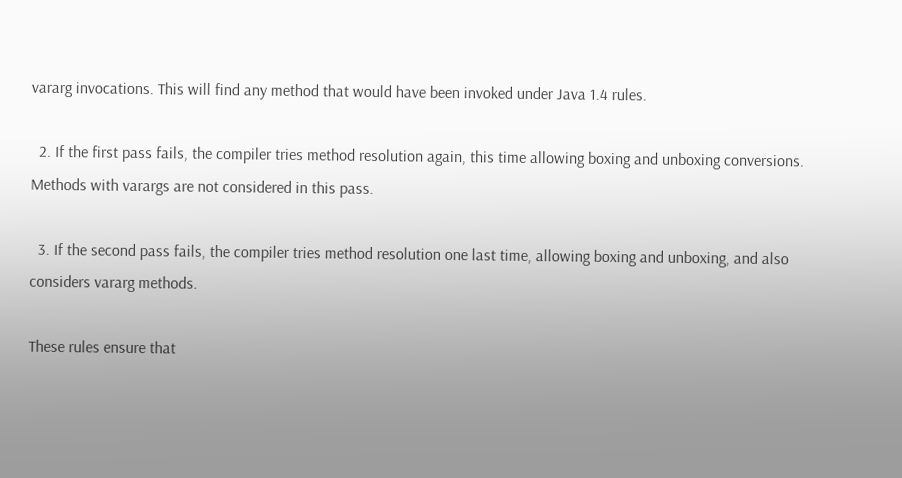vararg invocations. This will find any method that would have been invoked under Java 1.4 rules.

  2. If the first pass fails, the compiler tries method resolution again, this time allowing boxing and unboxing conversions. Methods with varargs are not considered in this pass.

  3. If the second pass fails, the compiler tries method resolution one last time, allowing boxing and unboxing, and also considers vararg methods.

These rules ensure that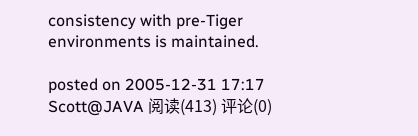consistency with pre-Tiger environments is maintained.

posted on 2005-12-31 17:17 Scott@JAVA 阅读(413) 评论(0)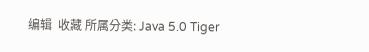编辑  收藏 所属分类: Java 5.0 Tiger